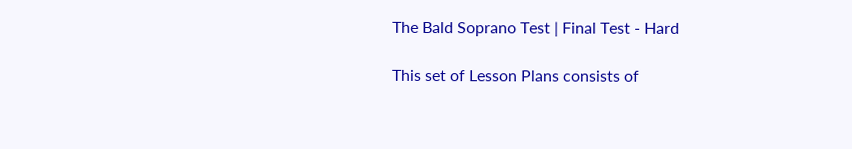The Bald Soprano Test | Final Test - Hard

This set of Lesson Plans consists of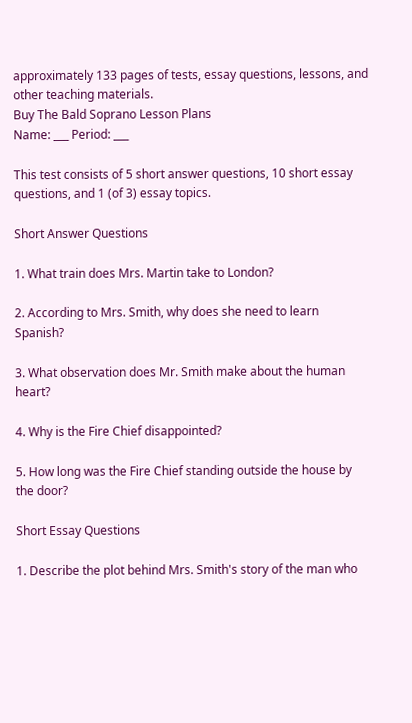approximately 133 pages of tests, essay questions, lessons, and other teaching materials.
Buy The Bald Soprano Lesson Plans
Name: ___ Period: ___

This test consists of 5 short answer questions, 10 short essay questions, and 1 (of 3) essay topics.

Short Answer Questions

1. What train does Mrs. Martin take to London?

2. According to Mrs. Smith, why does she need to learn Spanish?

3. What observation does Mr. Smith make about the human heart?

4. Why is the Fire Chief disappointed?

5. How long was the Fire Chief standing outside the house by the door?

Short Essay Questions

1. Describe the plot behind Mrs. Smith's story of the man who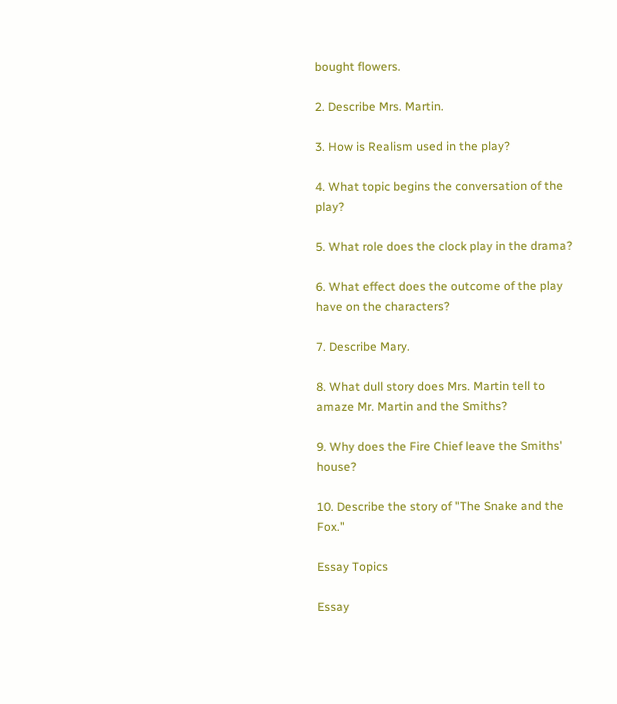bought flowers.

2. Describe Mrs. Martin.

3. How is Realism used in the play?

4. What topic begins the conversation of the play?

5. What role does the clock play in the drama?

6. What effect does the outcome of the play have on the characters?

7. Describe Mary.

8. What dull story does Mrs. Martin tell to amaze Mr. Martin and the Smiths?

9. Why does the Fire Chief leave the Smiths' house?

10. Describe the story of "The Snake and the Fox."

Essay Topics

Essay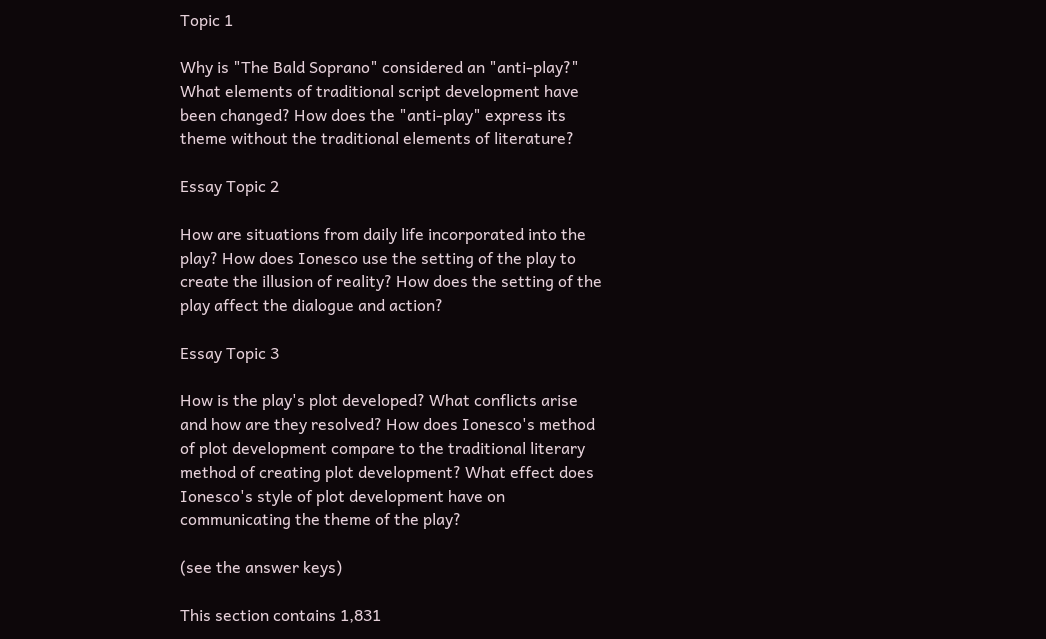Topic 1

Why is "The Bald Soprano" considered an "anti-play?" What elements of traditional script development have been changed? How does the "anti-play" express its theme without the traditional elements of literature?

Essay Topic 2

How are situations from daily life incorporated into the play? How does Ionesco use the setting of the play to create the illusion of reality? How does the setting of the play affect the dialogue and action?

Essay Topic 3

How is the play's plot developed? What conflicts arise and how are they resolved? How does Ionesco's method of plot development compare to the traditional literary method of creating plot development? What effect does Ionesco's style of plot development have on communicating the theme of the play?

(see the answer keys)

This section contains 1,831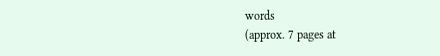words
(approx. 7 pages at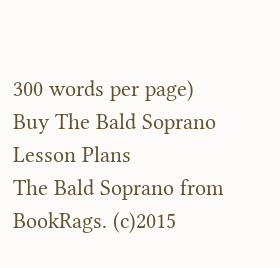300 words per page)
Buy The Bald Soprano Lesson Plans
The Bald Soprano from BookRags. (c)2015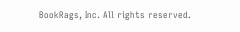BookRags, Inc. All rights reserved.